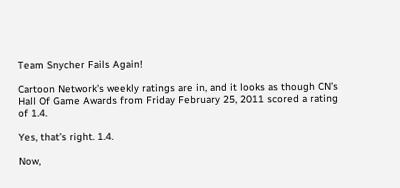Team Snycher Fails Again!

Cartoon Network’s weekly ratings are in, and it looks as though CN’s Hall Of Game Awards from Friday February 25, 2011 scored a rating of 1.4.

Yes, that’s right. 1.4.

Now,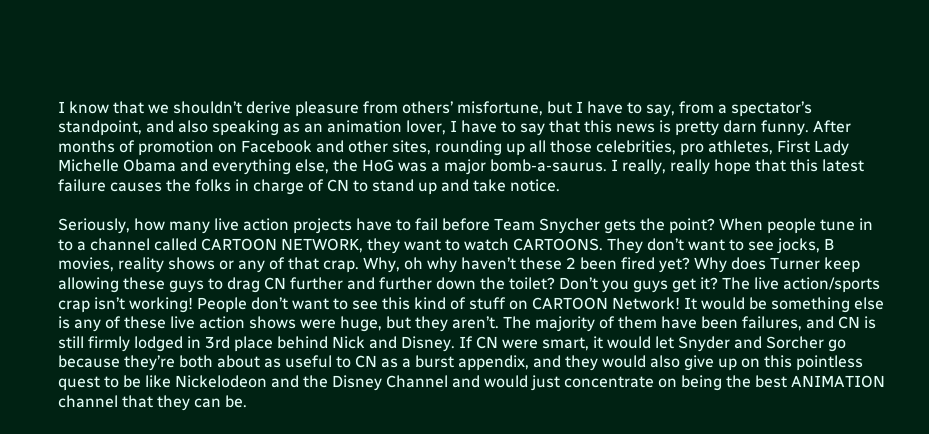I know that we shouldn’t derive pleasure from others’ misfortune, but I have to say, from a spectator’s standpoint, and also speaking as an animation lover, I have to say that this news is pretty darn funny. After months of promotion on Facebook and other sites, rounding up all those celebrities, pro athletes, First Lady Michelle Obama and everything else, the HoG was a major bomb-a-saurus. I really, really hope that this latest failure causes the folks in charge of CN to stand up and take notice.

Seriously, how many live action projects have to fail before Team Snycher gets the point? When people tune in to a channel called CARTOON NETWORK, they want to watch CARTOONS. They don’t want to see jocks, B movies, reality shows or any of that crap. Why, oh why haven’t these 2 been fired yet? Why does Turner keep allowing these guys to drag CN further and further down the toilet? Don’t you guys get it? The live action/sports crap isn’t working! People don’t want to see this kind of stuff on CARTOON Network! It would be something else is any of these live action shows were huge, but they aren’t. The majority of them have been failures, and CN is still firmly lodged in 3rd place behind Nick and Disney. If CN were smart, it would let Snyder and Sorcher go because they’re both about as useful to CN as a burst appendix, and they would also give up on this pointless quest to be like Nickelodeon and the Disney Channel and would just concentrate on being the best ANIMATION channel that they can be.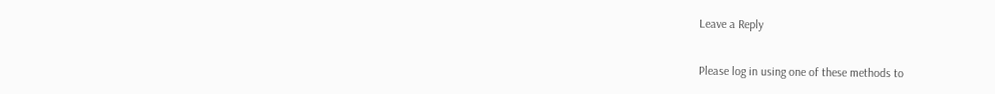Leave a Reply

Please log in using one of these methods to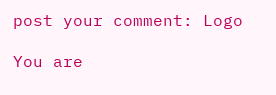post your comment: Logo

You are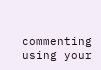commenting using your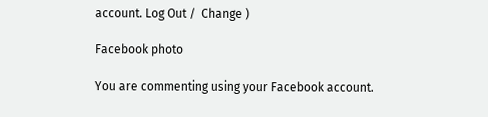account. Log Out /  Change )

Facebook photo

You are commenting using your Facebook account.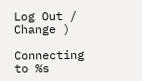Log Out /  Change )

Connecting to %s